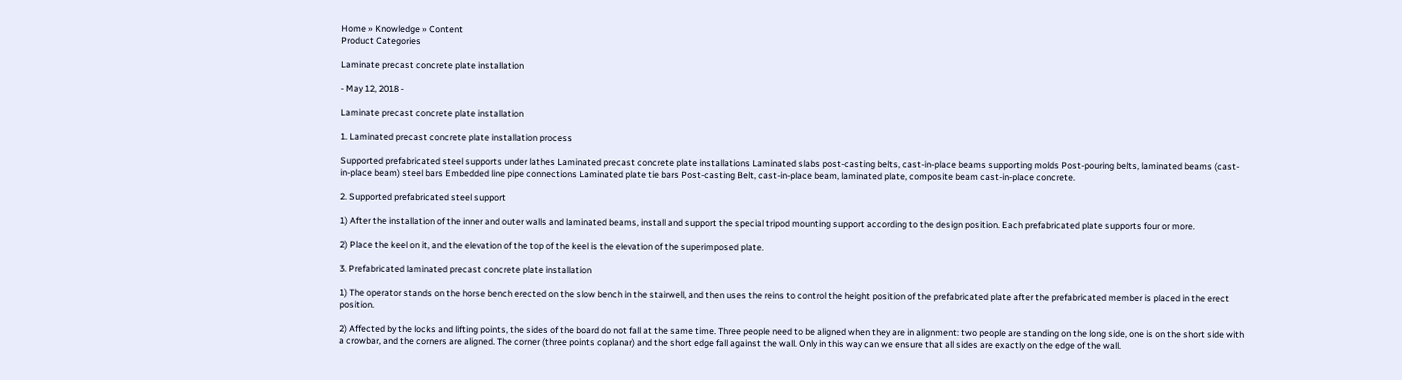Home » Knowledge » Content
Product Categories

Laminate precast concrete plate installation

- May 12, 2018 -

Laminate precast concrete plate installation

1. Laminated precast concrete plate installation process

Supported prefabricated steel supports under lathes Laminated precast concrete plate installations Laminated slabs post-casting belts, cast-in-place beams supporting molds Post-pouring belts, laminated beams (cast-in-place beam) steel bars Embedded line pipe connections Laminated plate tie bars Post-casting Belt, cast-in-place beam, laminated plate, composite beam cast-in-place concrete.

2. Supported prefabricated steel support

1) After the installation of the inner and outer walls and laminated beams, install and support the special tripod mounting support according to the design position. Each prefabricated plate supports four or more.

2) Place the keel on it, and the elevation of the top of the keel is the elevation of the superimposed plate.

3. Prefabricated laminated precast concrete plate installation

1) The operator stands on the horse bench erected on the slow bench in the stairwell, and then uses the reins to control the height position of the prefabricated plate after the prefabricated member is placed in the erect position.

2) Affected by the locks and lifting points, the sides of the board do not fall at the same time. Three people need to be aligned when they are in alignment: two people are standing on the long side, one is on the short side with a crowbar, and the corners are aligned. The corner (three points coplanar) and the short edge fall against the wall. Only in this way can we ensure that all sides are exactly on the edge of the wall.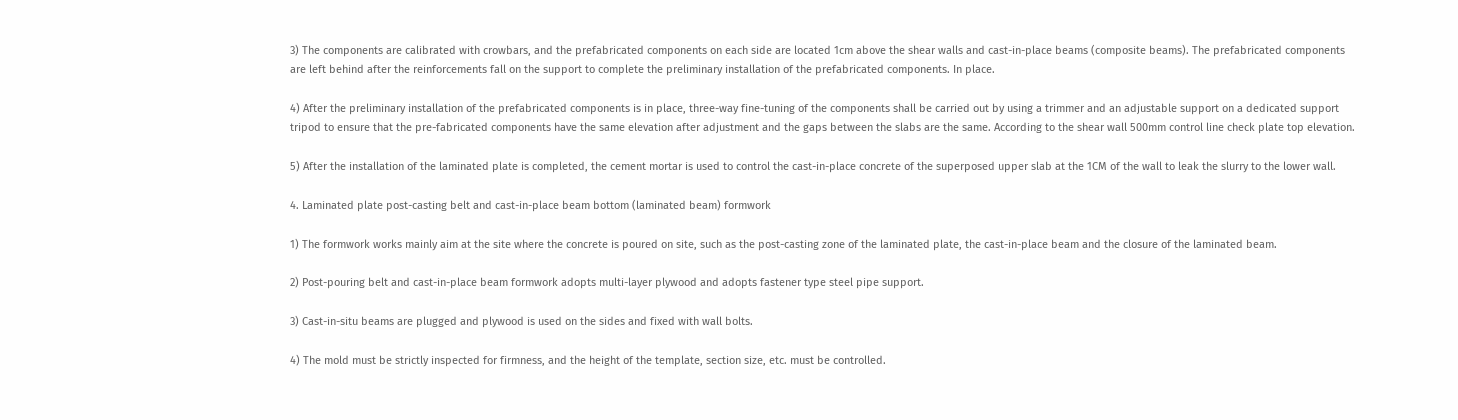3) The components are calibrated with crowbars, and the prefabricated components on each side are located 1cm above the shear walls and cast-in-place beams (composite beams). The prefabricated components are left behind after the reinforcements fall on the support to complete the preliminary installation of the prefabricated components. In place.

4) After the preliminary installation of the prefabricated components is in place, three-way fine-tuning of the components shall be carried out by using a trimmer and an adjustable support on a dedicated support tripod to ensure that the pre-fabricated components have the same elevation after adjustment and the gaps between the slabs are the same. According to the shear wall 500mm control line check plate top elevation.

5) After the installation of the laminated plate is completed, the cement mortar is used to control the cast-in-place concrete of the superposed upper slab at the 1CM of the wall to leak the slurry to the lower wall.

4. Laminated plate post-casting belt and cast-in-place beam bottom (laminated beam) formwork

1) The formwork works mainly aim at the site where the concrete is poured on site, such as the post-casting zone of the laminated plate, the cast-in-place beam and the closure of the laminated beam.

2) Post-pouring belt and cast-in-place beam formwork adopts multi-layer plywood and adopts fastener type steel pipe support.

3) Cast-in-situ beams are plugged and plywood is used on the sides and fixed with wall bolts.

4) The mold must be strictly inspected for firmness, and the height of the template, section size, etc. must be controlled.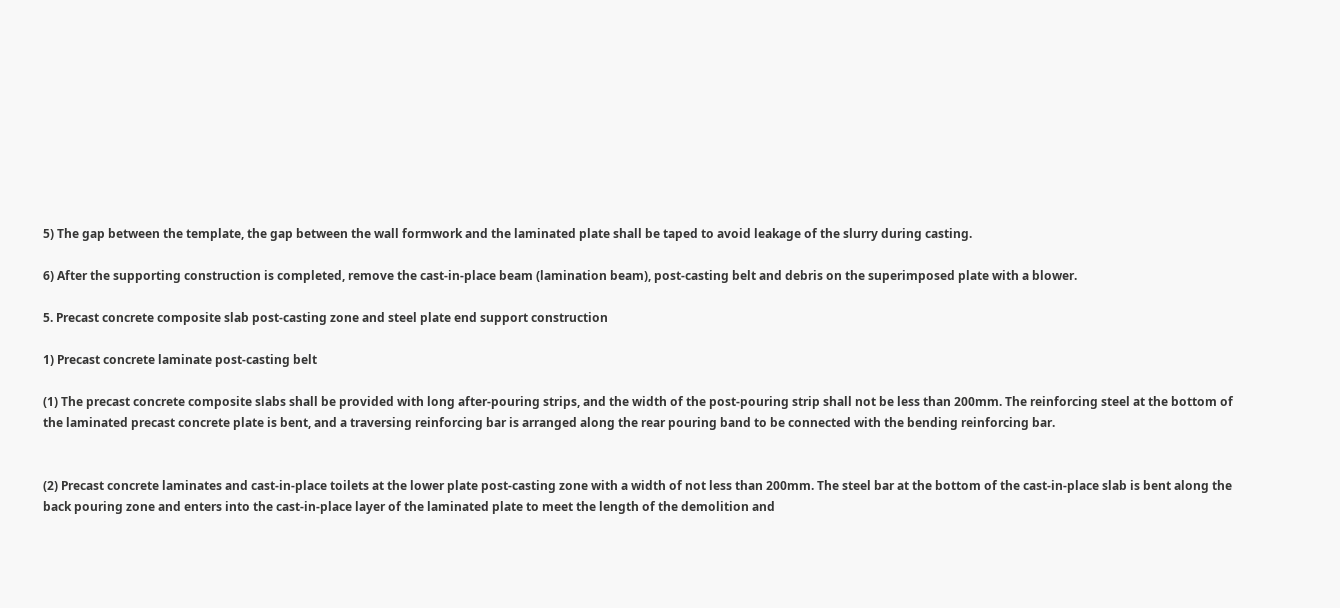5) The gap between the template, the gap between the wall formwork and the laminated plate shall be taped to avoid leakage of the slurry during casting.

6) After the supporting construction is completed, remove the cast-in-place beam (lamination beam), post-casting belt and debris on the superimposed plate with a blower.

5. Precast concrete composite slab post-casting zone and steel plate end support construction

1) Precast concrete laminate post-casting belt

(1) The precast concrete composite slabs shall be provided with long after-pouring strips, and the width of the post-pouring strip shall not be less than 200mm. The reinforcing steel at the bottom of the laminated precast concrete plate is bent, and a traversing reinforcing bar is arranged along the rear pouring band to be connected with the bending reinforcing bar.


(2) Precast concrete laminates and cast-in-place toilets at the lower plate post-casting zone with a width of not less than 200mm. The steel bar at the bottom of the cast-in-place slab is bent along the back pouring zone and enters into the cast-in-place layer of the laminated plate to meet the length of the demolition and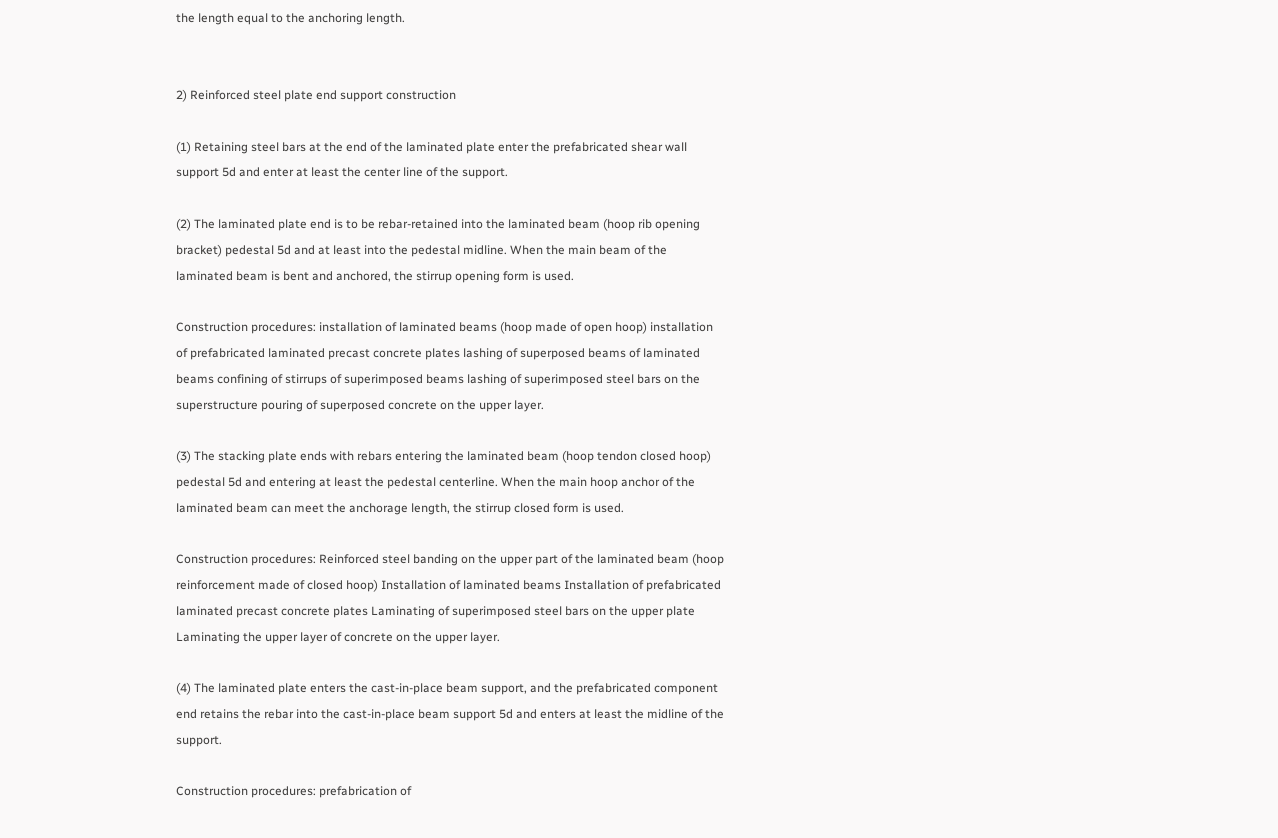the length equal to the anchoring length.


2) Reinforced steel plate end support construction

(1) Retaining steel bars at the end of the laminated plate enter the prefabricated shear wall support 5d and enter at least the center line of the support.

(2) The laminated plate end is to be rebar-retained into the laminated beam (hoop rib opening bracket) pedestal 5d and at least into the pedestal midline. When the main beam of the laminated beam is bent and anchored, the stirrup opening form is used.

Construction procedures: installation of laminated beams (hoop made of open hoop) installation of prefabricated laminated precast concrete plates lashing of superposed beams of laminated beams confining of stirrups of superimposed beams lashing of superimposed steel bars on the superstructure pouring of superposed concrete on the upper layer.

(3) The stacking plate ends with rebars entering the laminated beam (hoop tendon closed hoop) pedestal 5d and entering at least the pedestal centerline. When the main hoop anchor of the laminated beam can meet the anchorage length, the stirrup closed form is used.

Construction procedures: Reinforced steel banding on the upper part of the laminated beam (hoop reinforcement made of closed hoop) Installation of laminated beams Installation of prefabricated laminated precast concrete plates Laminating of superimposed steel bars on the upper plate Laminating the upper layer of concrete on the upper layer.

(4) The laminated plate enters the cast-in-place beam support, and the prefabricated component end retains the rebar into the cast-in-place beam support 5d and enters at least the midline of the support.

Construction procedures: prefabrication of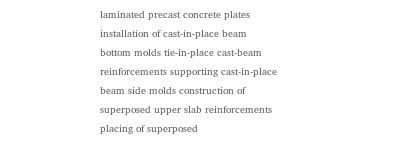laminated precast concrete plates installation of cast-in-place beam bottom molds tie-in-place cast-beam reinforcements supporting cast-in-place beam side molds construction of superposed upper slab reinforcements placing of superposed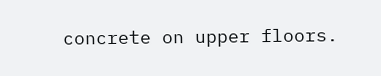concrete on upper floors.